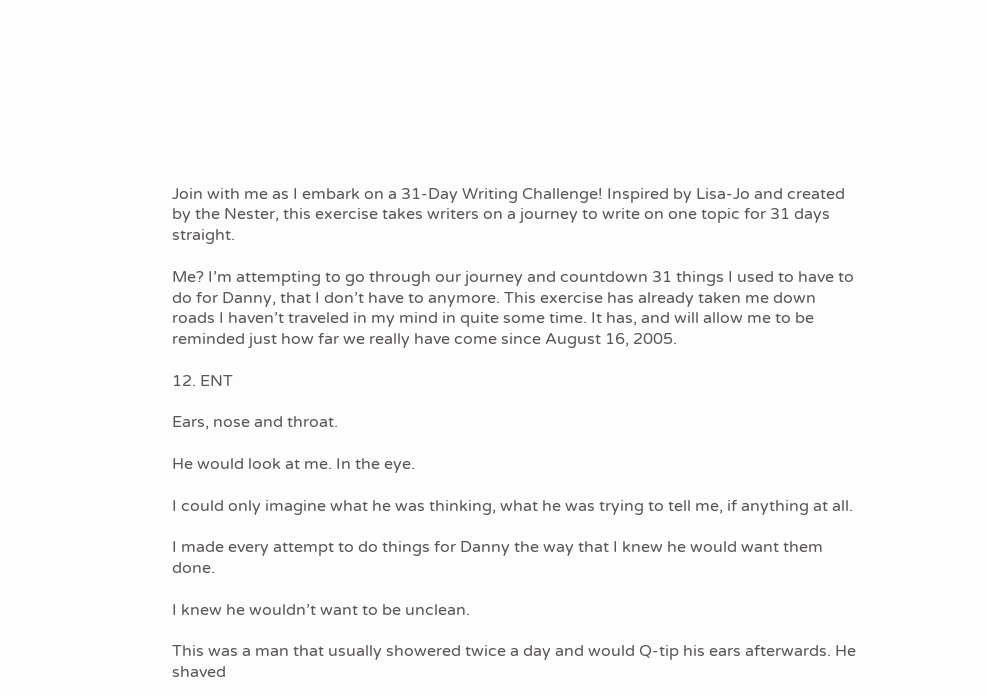Join with me as I embark on a 31-Day Writing Challenge! Inspired by Lisa-Jo and created by the Nester, this exercise takes writers on a journey to write on one topic for 31 days straight.

Me? I’m attempting to go through our journey and countdown 31 things I used to have to do for Danny, that I don’t have to anymore. This exercise has already taken me down roads I haven’t traveled in my mind in quite some time. It has, and will allow me to be reminded just how far we really have come since August 16, 2005.

12. ENT

Ears, nose and throat.

He would look at me. In the eye.

I could only imagine what he was thinking, what he was trying to tell me, if anything at all.

I made every attempt to do things for Danny the way that I knew he would want them done.

I knew he wouldn’t want to be unclean.

This was a man that usually showered twice a day and would Q-tip his ears afterwards. He shaved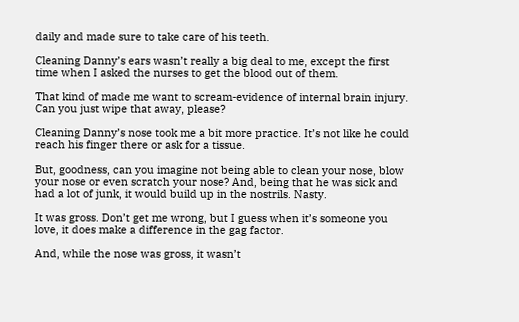daily and made sure to take care of his teeth.

Cleaning Danny’s ears wasn’t really a big deal to me, except the first time when I asked the nurses to get the blood out of them.

That kind of made me want to scream-evidence of internal brain injury. Can you just wipe that away, please?

Cleaning Danny’s nose took me a bit more practice. It’s not like he could reach his finger there or ask for a tissue.

But, goodness, can you imagine not being able to clean your nose, blow your nose or even scratch your nose? And, being that he was sick and had a lot of junk, it would build up in the nostrils. Nasty.

It was gross. Don’t get me wrong, but I guess when it’s someone you love, it does make a difference in the gag factor.

And, while the nose was gross, it wasn’t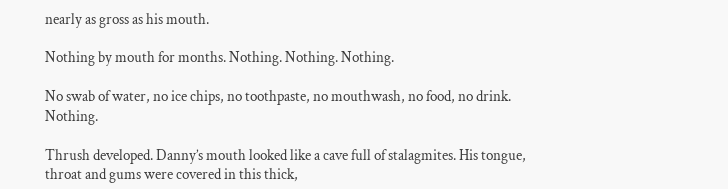nearly as gross as his mouth.

Nothing by mouth for months. Nothing. Nothing. Nothing.

No swab of water, no ice chips, no toothpaste, no mouthwash, no food, no drink. Nothing.

Thrush developed. Danny’s mouth looked like a cave full of stalagmites. His tongue, throat and gums were covered in this thick,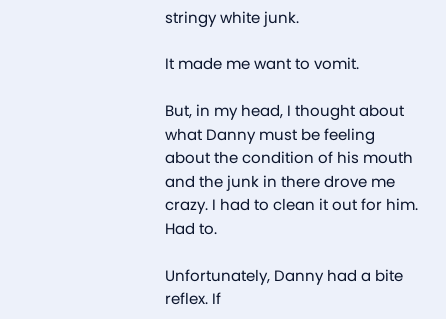stringy white junk.

It made me want to vomit.

But, in my head, I thought about what Danny must be feeling about the condition of his mouth and the junk in there drove me crazy. I had to clean it out for him. Had to.

Unfortunately, Danny had a bite reflex. If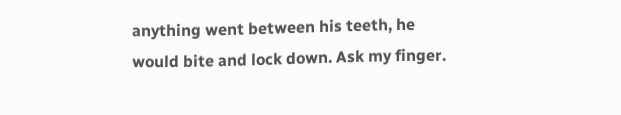anything went between his teeth, he would bite and lock down. Ask my finger.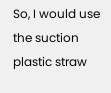So, I would use the suction plastic straw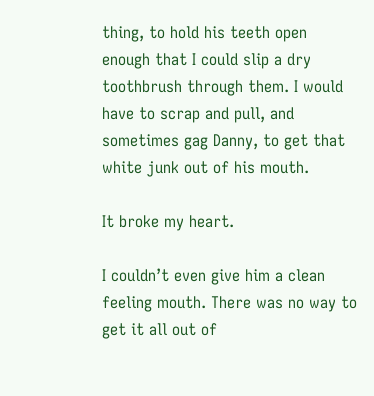thing, to hold his teeth open enough that I could slip a dry toothbrush through them. I would have to scrap and pull, and sometimes gag Danny, to get that white junk out of his mouth.

It broke my heart.

I couldn’t even give him a clean feeling mouth. There was no way to get it all out of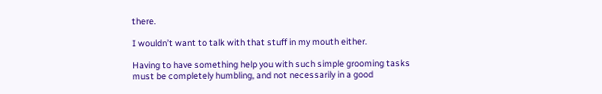there.

I wouldn’t want to talk with that stuff in my mouth either.

Having to have something help you with such simple grooming tasks must be completely humbling, and not necessarily in a good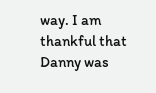way. I am thankful that Danny was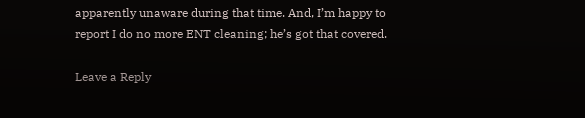apparently unaware during that time. And, I’m happy to report I do no more ENT cleaning; he’s got that covered.

Leave a Reply